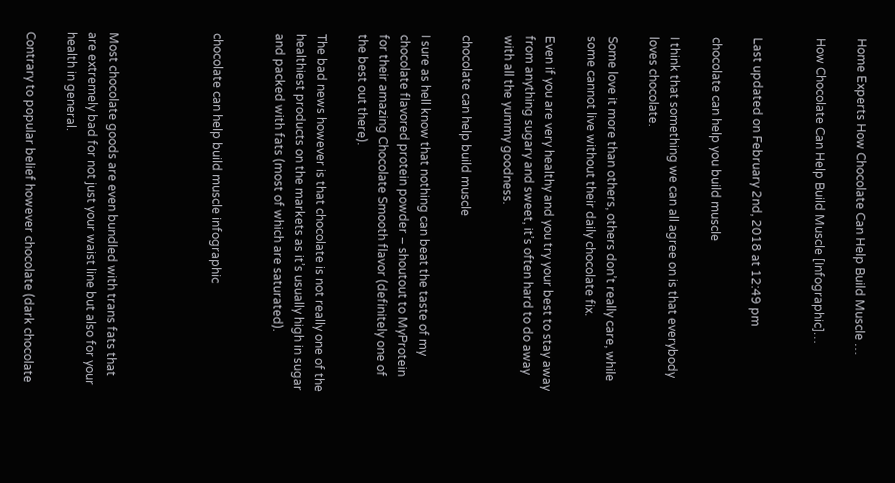Home Experts How Chocolate Can Help Build Muscle …

How Chocolate Can Help Build Muscle [Infographic]…


Last updated on February 2nd, 2018 at 12:49 pm

chocolate can help you build muscle

I think that something we can all agree on is that everybody loves chocolate.

Some love it more than others, others don’t really care, while some cannot live without their daily chocolate fix.

Even if you are very healthy and you try your best to stay away from anything sugary and sweet, it’s often hard to do away with all the yummy goodness.

chocolate can help build muscle

I sure as hell know that nothing can beat the taste of my chocolate flavored protein powder – shoutout to MyProtein for their amazing Chocolate Smooth flavor (definitely one of the best out there).

The bad news however is that chocolate is not really one of the healthiest products on the markets as it’s usually high in sugar and packed with fats (most of which are saturated).


chocolate can help build muscle infographic




Most chocolate goods are even bundled with trans fats that are extremely bad for not just your waist line but also for your health in general.

Contrary to popular belief however chocolate (dark chocolate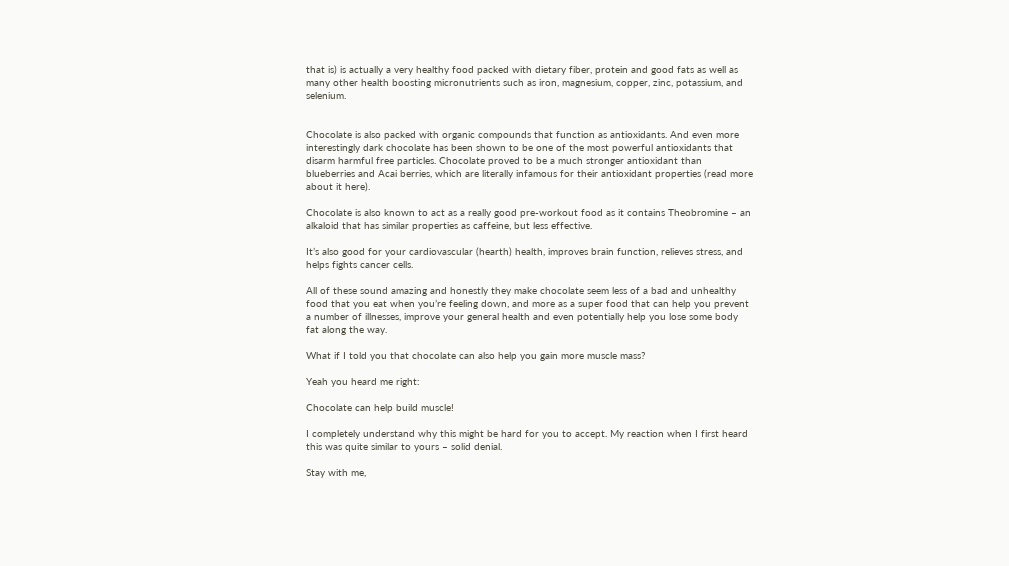that is) is actually a very healthy food packed with dietary fiber, protein and good fats as well as many other health boosting micronutrients such as iron, magnesium, copper, zinc, potassium, and selenium.


Chocolate is also packed with organic compounds that function as antioxidants. And even more interestingly dark chocolate has been shown to be one of the most powerful antioxidants that disarm harmful free particles. Chocolate proved to be a much stronger antioxidant than blueberries and Acai berries, which are literally infamous for their antioxidant properties (read more about it here).

Chocolate is also known to act as a really good pre-workout food as it contains Theobromine – an alkaloid that has similar properties as caffeine, but less effective.

It’s also good for your cardiovascular (hearth) health, improves brain function, relieves stress, and helps fights cancer cells.

All of these sound amazing and honestly they make chocolate seem less of a bad and unhealthy food that you eat when you’re feeling down, and more as a super food that can help you prevent a number of illnesses, improve your general health and even potentially help you lose some body fat along the way.

What if I told you that chocolate can also help you gain more muscle mass?

Yeah you heard me right:

Chocolate can help build muscle!

I completely understand why this might be hard for you to accept. My reaction when I first heard this was quite similar to yours – solid denial.

Stay with me,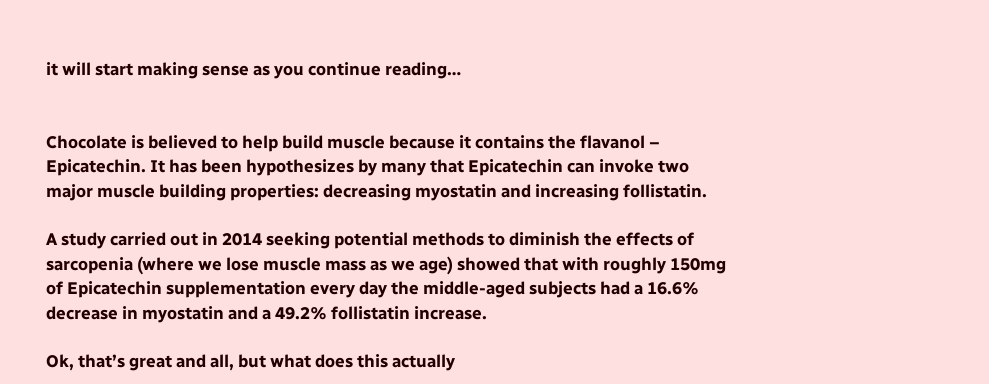it will start making sense as you continue reading…


Chocolate is believed to help build muscle because it contains the flavanol – Epicatechin. It has been hypothesizes by many that Epicatechin can invoke two major muscle building properties: decreasing myostatin and increasing follistatin.

A study carried out in 2014 seeking potential methods to diminish the effects of sarcopenia (where we lose muscle mass as we age) showed that with roughly 150mg of Epicatechin supplementation every day the middle-aged subjects had a 16.6% decrease in myostatin and a 49.2% follistatin increase.

Ok, that’s great and all, but what does this actually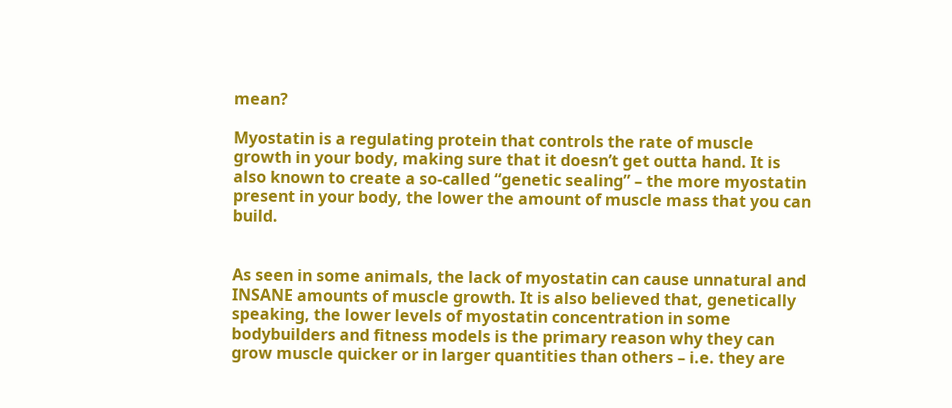mean?

Myostatin is a regulating protein that controls the rate of muscle growth in your body, making sure that it doesn’t get outta hand. It is also known to create a so-called “genetic sealing” – the more myostatin present in your body, the lower the amount of muscle mass that you can build.


As seen in some animals, the lack of myostatin can cause unnatural and INSANE amounts of muscle growth. It is also believed that, genetically speaking, the lower levels of myostatin concentration in some bodybuilders and fitness models is the primary reason why they can grow muscle quicker or in larger quantities than others – i.e. they are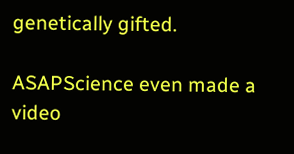genetically gifted.

ASAPScience even made a video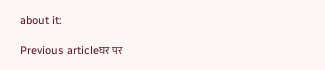about it:

Previous articleघर पर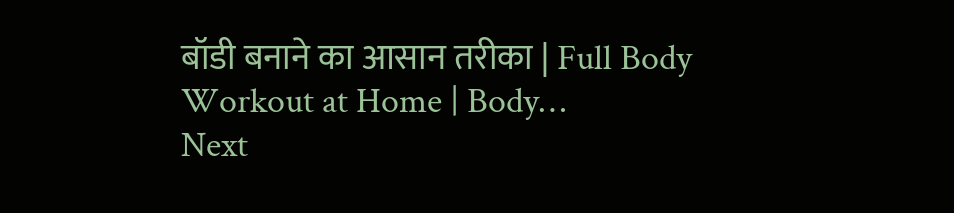बॉडी बनाने का आसान तरीका | Full Body Workout at Home | Body…
Next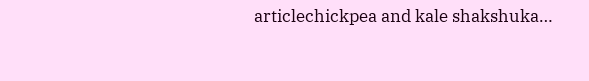articlechickpea and kale shakshuka…